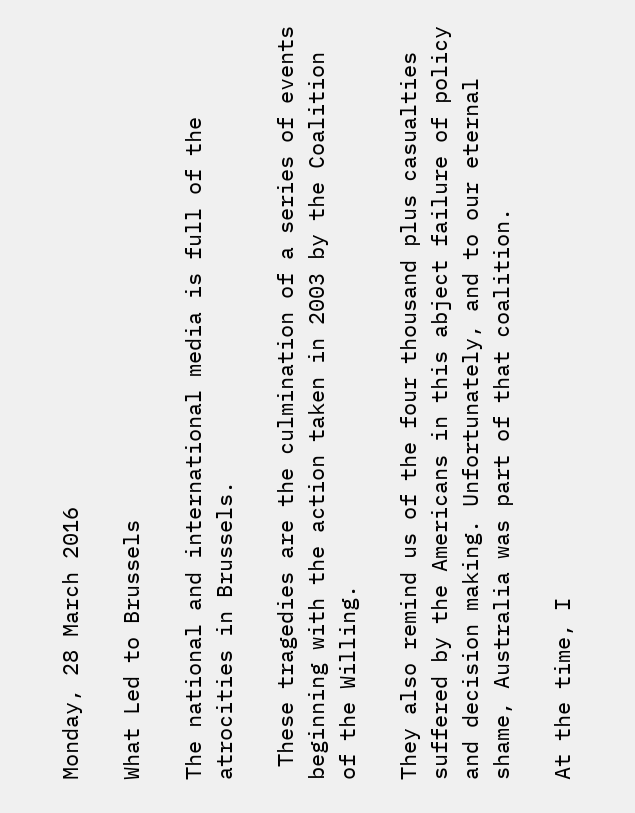Monday, 28 March 2016

What Led to Brussels

The national and international media is full of the atrocities in Brussels.

 These tragedies are the culmination of a series of events beginning with the action taken in 2003 by the Coalition of the Willing.

They also remind us of the four thousand plus casualties suffered by the Americans in this abject failure of policy and decision making. Unfortunately, and to our eternal shame, Australia was part of that coalition.

At the time, I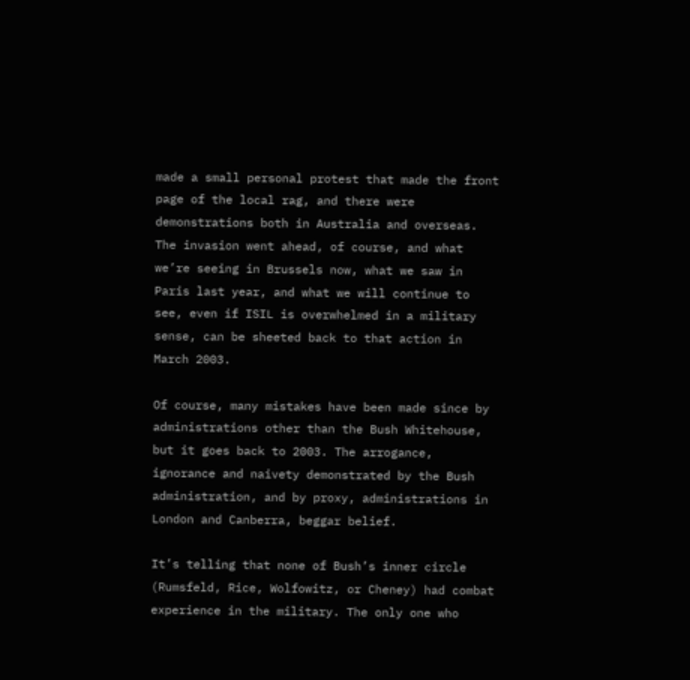made a small personal protest that made the front page of the local rag, and there were demonstrations both in Australia and overseas. The invasion went ahead, of course, and what we’re seeing in Brussels now, what we saw in Paris last year, and what we will continue to see, even if ISIL is overwhelmed in a military sense, can be sheeted back to that action in March 2003.

Of course, many mistakes have been made since by administrations other than the Bush Whitehouse, but it goes back to 2003. The arrogance, ignorance and naivety demonstrated by the Bush administration, and by proxy, administrations in London and Canberra, beggar belief.

It’s telling that none of Bush’s inner circle (Rumsfeld, Rice, Wolfowitz, or Cheney) had combat experience in the military. The only one who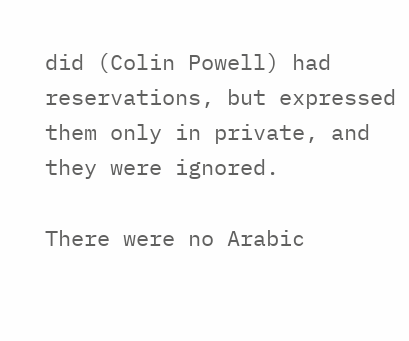did (Colin Powell) had reservations, but expressed them only in private, and they were ignored.

There were no Arabic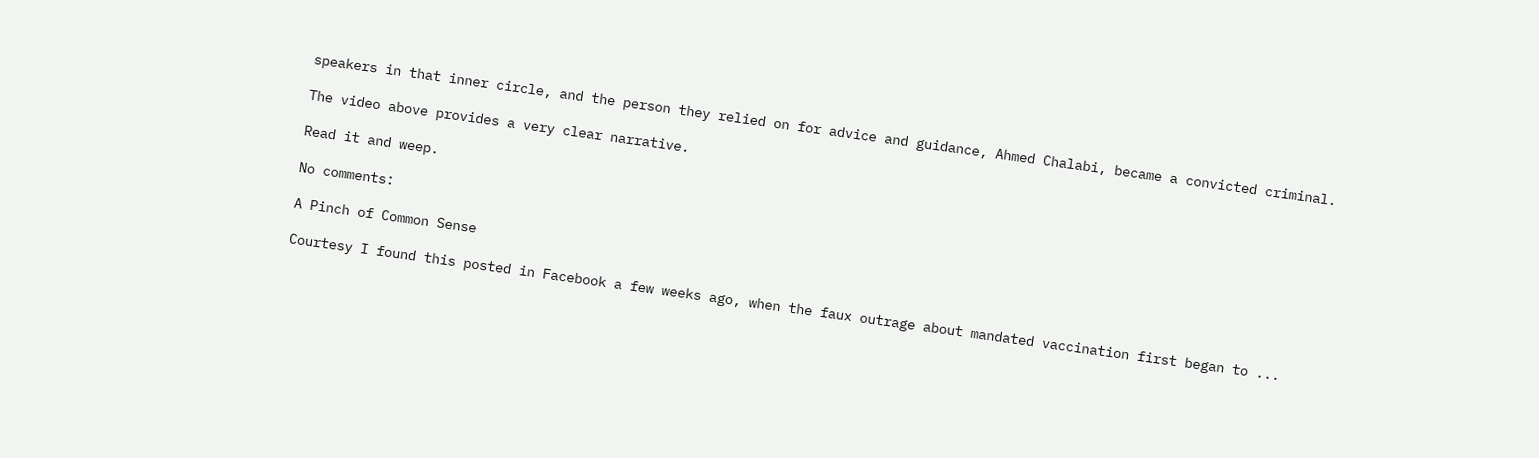speakers in that inner circle, and the person they relied on for advice and guidance, Ahmed Chalabi, became a convicted criminal.

The video above provides a very clear narrative.

Read it and weep.

No comments:

A Pinch of Common Sense

Courtesy I found this posted in Facebook a few weeks ago, when the faux outrage about mandated vaccination first began to ...